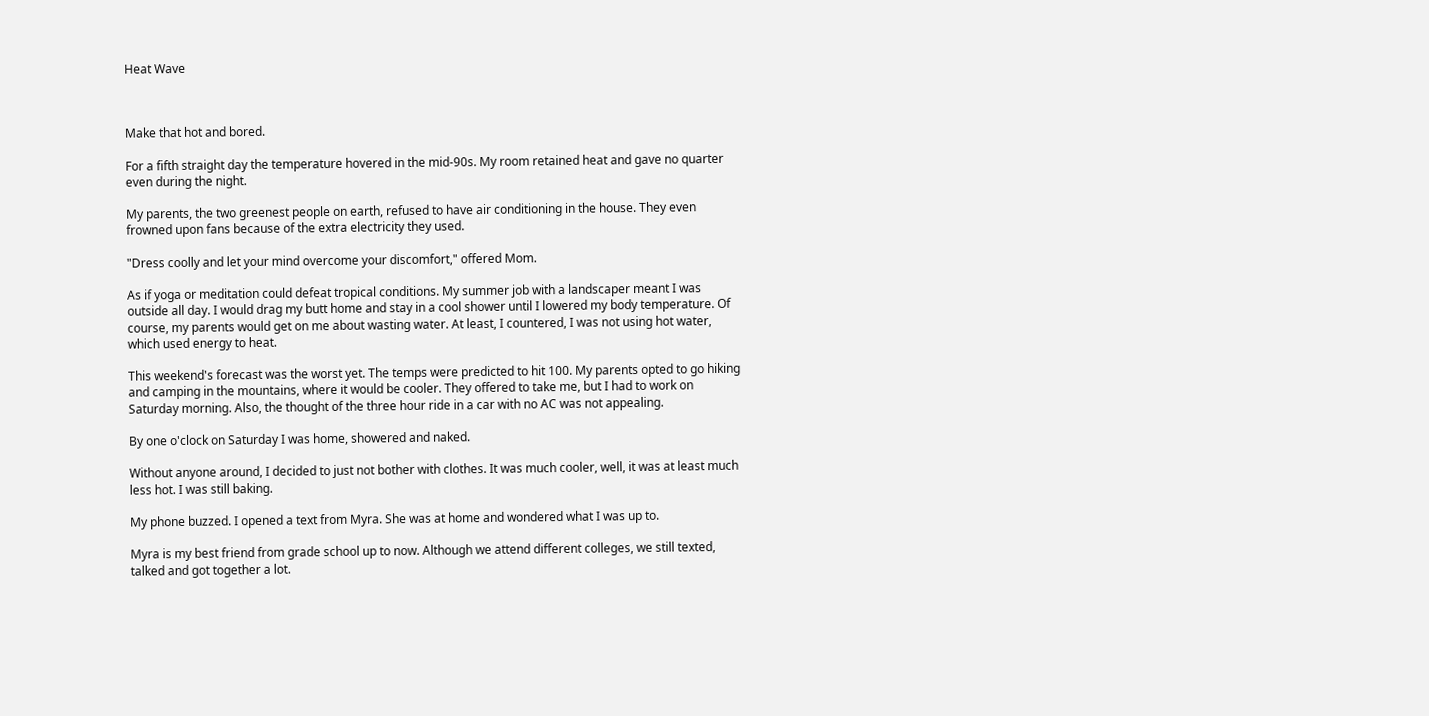Heat Wave



Make that hot and bored.

For a fifth straight day the temperature hovered in the mid-90s. My room retained heat and gave no quarter even during the night.

My parents, the two greenest people on earth, refused to have air conditioning in the house. They even frowned upon fans because of the extra electricity they used.

"Dress coolly and let your mind overcome your discomfort," offered Mom.

As if yoga or meditation could defeat tropical conditions. My summer job with a landscaper meant I was outside all day. I would drag my butt home and stay in a cool shower until I lowered my body temperature. Of course, my parents would get on me about wasting water. At least, I countered, I was not using hot water, which used energy to heat.

This weekend's forecast was the worst yet. The temps were predicted to hit 100. My parents opted to go hiking and camping in the mountains, where it would be cooler. They offered to take me, but I had to work on Saturday morning. Also, the thought of the three hour ride in a car with no AC was not appealing.

By one o'clock on Saturday I was home, showered and naked.

Without anyone around, I decided to just not bother with clothes. It was much cooler, well, it was at least much less hot. I was still baking.

My phone buzzed. I opened a text from Myra. She was at home and wondered what I was up to.

Myra is my best friend from grade school up to now. Although we attend different colleges, we still texted, talked and got together a lot.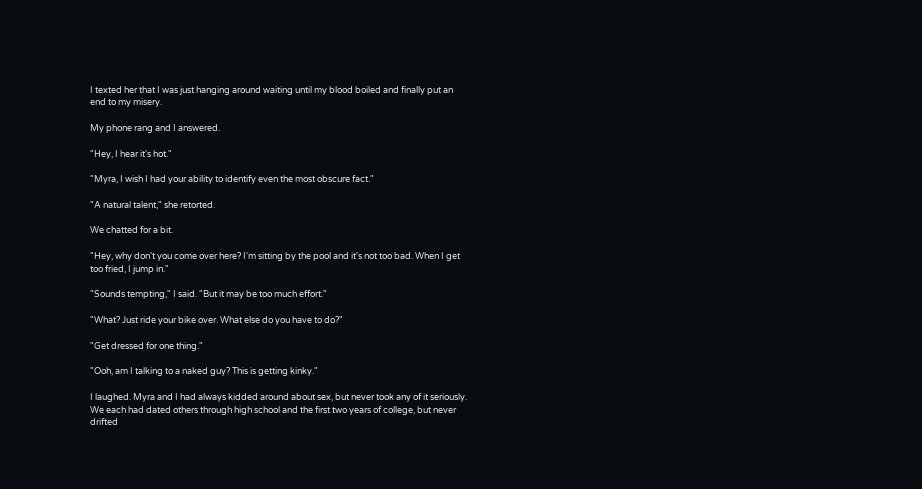I texted her that I was just hanging around waiting until my blood boiled and finally put an end to my misery.

My phone rang and I answered.

"Hey, I hear it's hot."

"Myra, I wish I had your ability to identify even the most obscure fact."

"A natural talent," she retorted.

We chatted for a bit.

"Hey, why don't you come over here? I'm sitting by the pool and it's not too bad. When I get too fried, I jump in."

"Sounds tempting," I said. "But it may be too much effort."

"What? Just ride your bike over. What else do you have to do?"

"Get dressed for one thing."

"Ooh, am I talking to a naked guy? This is getting kinky."

I laughed. Myra and I had always kidded around about sex, but never took any of it seriously. We each had dated others through high school and the first two years of college, but never drifted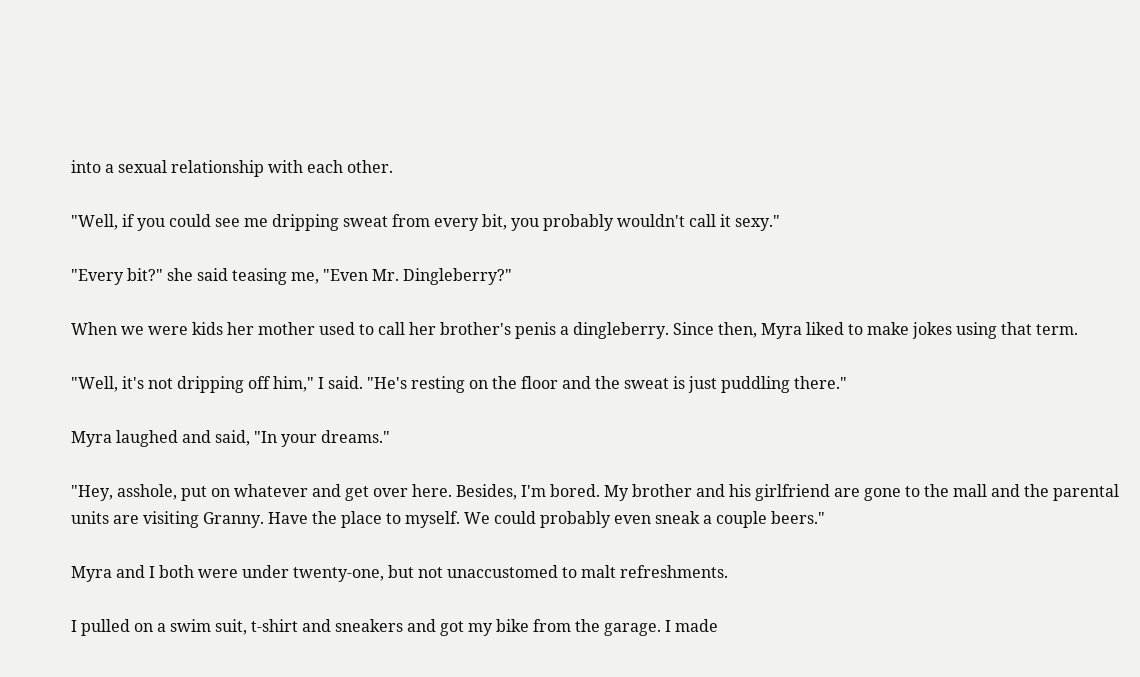into a sexual relationship with each other.

"Well, if you could see me dripping sweat from every bit, you probably wouldn't call it sexy."

"Every bit?" she said teasing me, "Even Mr. Dingleberry?"

When we were kids her mother used to call her brother's penis a dingleberry. Since then, Myra liked to make jokes using that term.

"Well, it's not dripping off him," I said. "He's resting on the floor and the sweat is just puddling there."

Myra laughed and said, "In your dreams."

"Hey, asshole, put on whatever and get over here. Besides, I'm bored. My brother and his girlfriend are gone to the mall and the parental units are visiting Granny. Have the place to myself. We could probably even sneak a couple beers."

Myra and I both were under twenty-one, but not unaccustomed to malt refreshments.

I pulled on a swim suit, t-shirt and sneakers and got my bike from the garage. I made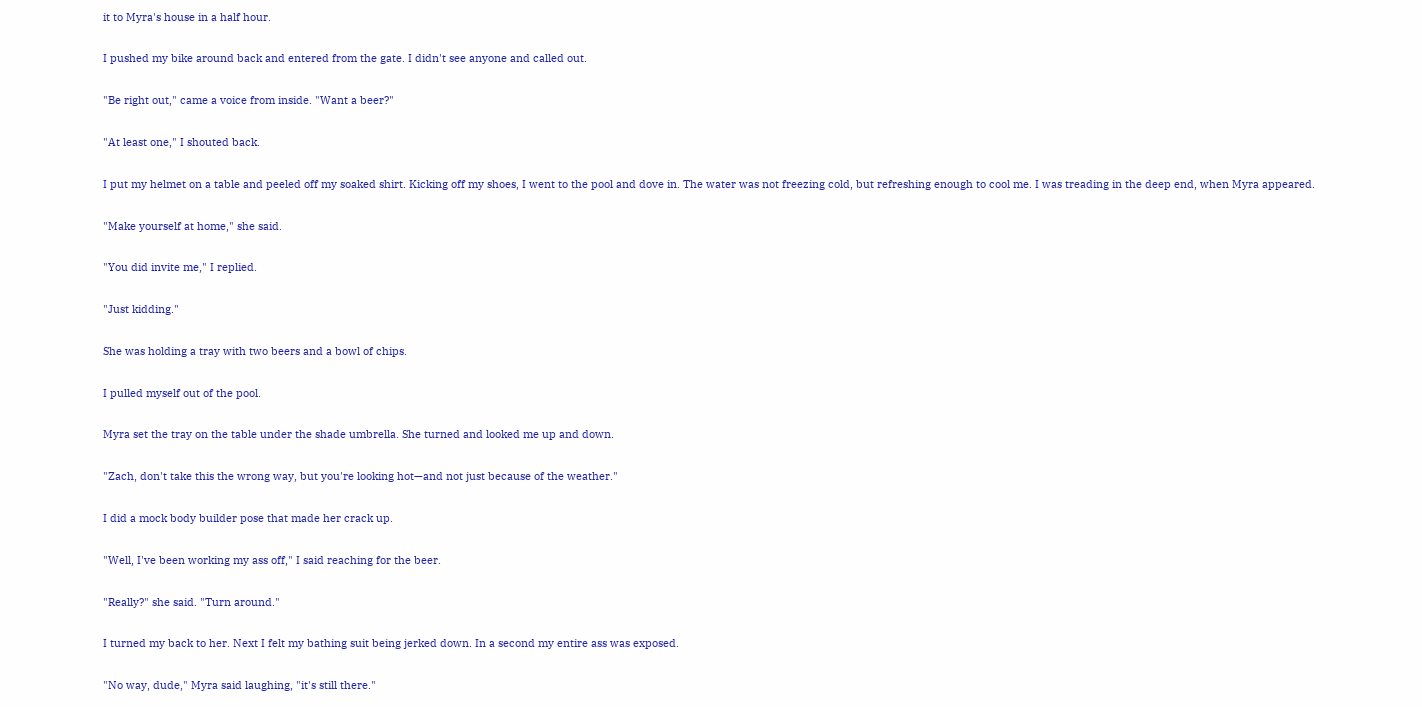it to Myra's house in a half hour.

I pushed my bike around back and entered from the gate. I didn't see anyone and called out.

"Be right out," came a voice from inside. "Want a beer?"

"At least one," I shouted back.

I put my helmet on a table and peeled off my soaked shirt. Kicking off my shoes, I went to the pool and dove in. The water was not freezing cold, but refreshing enough to cool me. I was treading in the deep end, when Myra appeared.

"Make yourself at home," she said.

"You did invite me," I replied.

"Just kidding."

She was holding a tray with two beers and a bowl of chips.

I pulled myself out of the pool.

Myra set the tray on the table under the shade umbrella. She turned and looked me up and down.

"Zach, don't take this the wrong way, but you're looking hot—and not just because of the weather."

I did a mock body builder pose that made her crack up.

"Well, I've been working my ass off," I said reaching for the beer.

"Really?" she said. "Turn around."

I turned my back to her. Next I felt my bathing suit being jerked down. In a second my entire ass was exposed.

"No way, dude," Myra said laughing, "it's still there."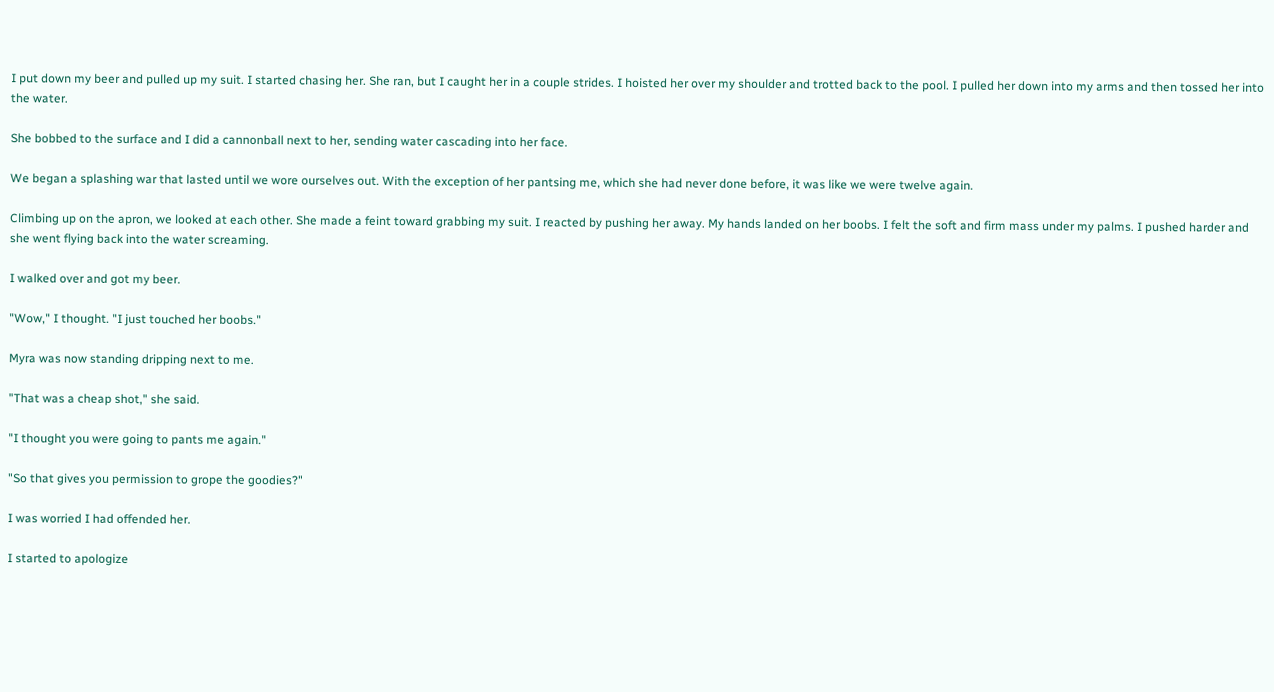I put down my beer and pulled up my suit. I started chasing her. She ran, but I caught her in a couple strides. I hoisted her over my shoulder and trotted back to the pool. I pulled her down into my arms and then tossed her into the water.

She bobbed to the surface and I did a cannonball next to her, sending water cascading into her face.

We began a splashing war that lasted until we wore ourselves out. With the exception of her pantsing me, which she had never done before, it was like we were twelve again.

Climbing up on the apron, we looked at each other. She made a feint toward grabbing my suit. I reacted by pushing her away. My hands landed on her boobs. I felt the soft and firm mass under my palms. I pushed harder and she went flying back into the water screaming.

I walked over and got my beer.

"Wow," I thought. "I just touched her boobs."

Myra was now standing dripping next to me.

"That was a cheap shot," she said.

"I thought you were going to pants me again."

"So that gives you permission to grope the goodies?"

I was worried I had offended her.

I started to apologize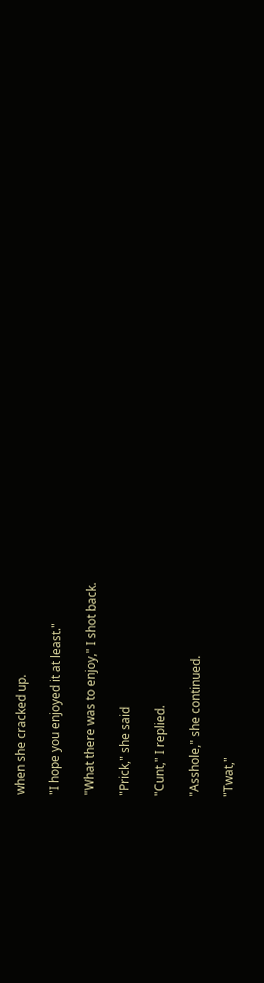when she cracked up.

"I hope you enjoyed it at least."

"What there was to enjoy," I shot back.

"Prick," she said

"Cunt," I replied.

"Asshole," she continued.

"Twat,"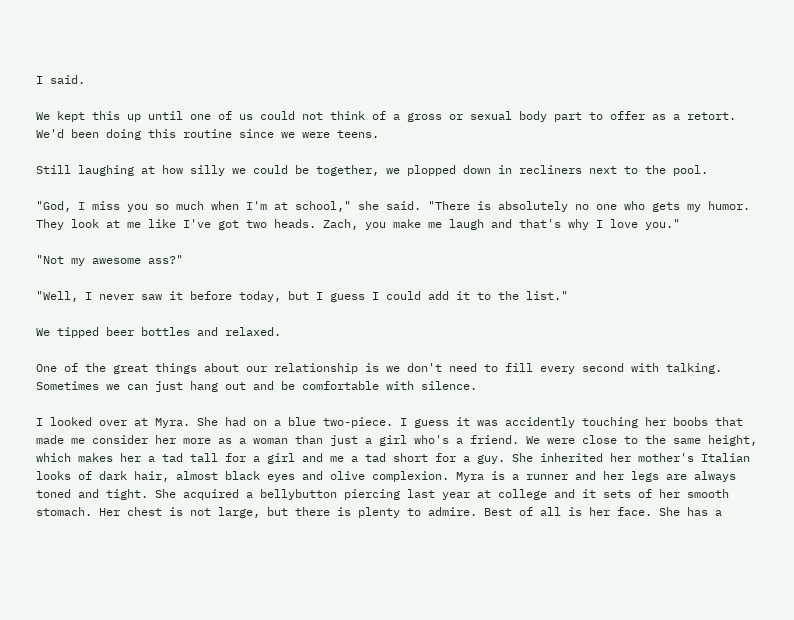I said.

We kept this up until one of us could not think of a gross or sexual body part to offer as a retort. We'd been doing this routine since we were teens.

Still laughing at how silly we could be together, we plopped down in recliners next to the pool.

"God, I miss you so much when I'm at school," she said. "There is absolutely no one who gets my humor. They look at me like I've got two heads. Zach, you make me laugh and that's why I love you."

"Not my awesome ass?"

"Well, I never saw it before today, but I guess I could add it to the list."

We tipped beer bottles and relaxed.

One of the great things about our relationship is we don't need to fill every second with talking. Sometimes we can just hang out and be comfortable with silence.

I looked over at Myra. She had on a blue two-piece. I guess it was accidently touching her boobs that made me consider her more as a woman than just a girl who's a friend. We were close to the same height, which makes her a tad tall for a girl and me a tad short for a guy. She inherited her mother's Italian looks of dark hair, almost black eyes and olive complexion. Myra is a runner and her legs are always toned and tight. She acquired a bellybutton piercing last year at college and it sets of her smooth stomach. Her chest is not large, but there is plenty to admire. Best of all is her face. She has a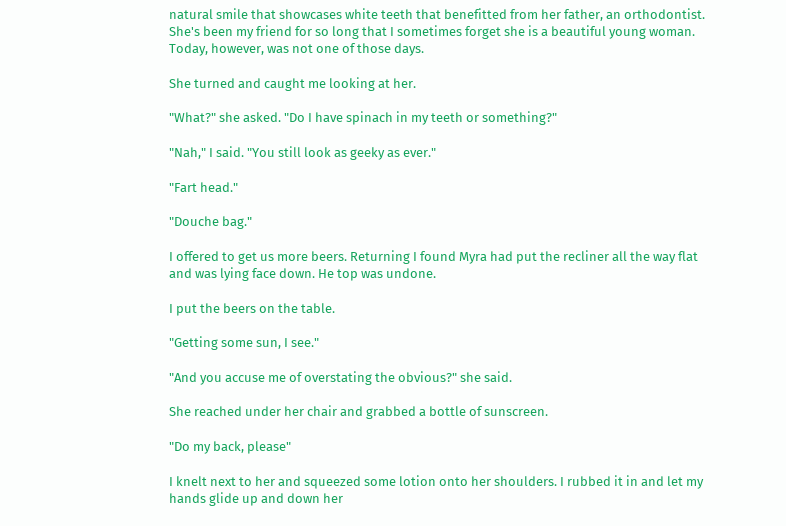natural smile that showcases white teeth that benefitted from her father, an orthodontist. She's been my friend for so long that I sometimes forget she is a beautiful young woman. Today, however, was not one of those days.

She turned and caught me looking at her.

"What?" she asked. "Do I have spinach in my teeth or something?"

"Nah," I said. "You still look as geeky as ever."

"Fart head."

"Douche bag."

I offered to get us more beers. Returning I found Myra had put the recliner all the way flat and was lying face down. He top was undone.

I put the beers on the table.

"Getting some sun, I see."

"And you accuse me of overstating the obvious?" she said.

She reached under her chair and grabbed a bottle of sunscreen.

"Do my back, please"

I knelt next to her and squeezed some lotion onto her shoulders. I rubbed it in and let my hands glide up and down her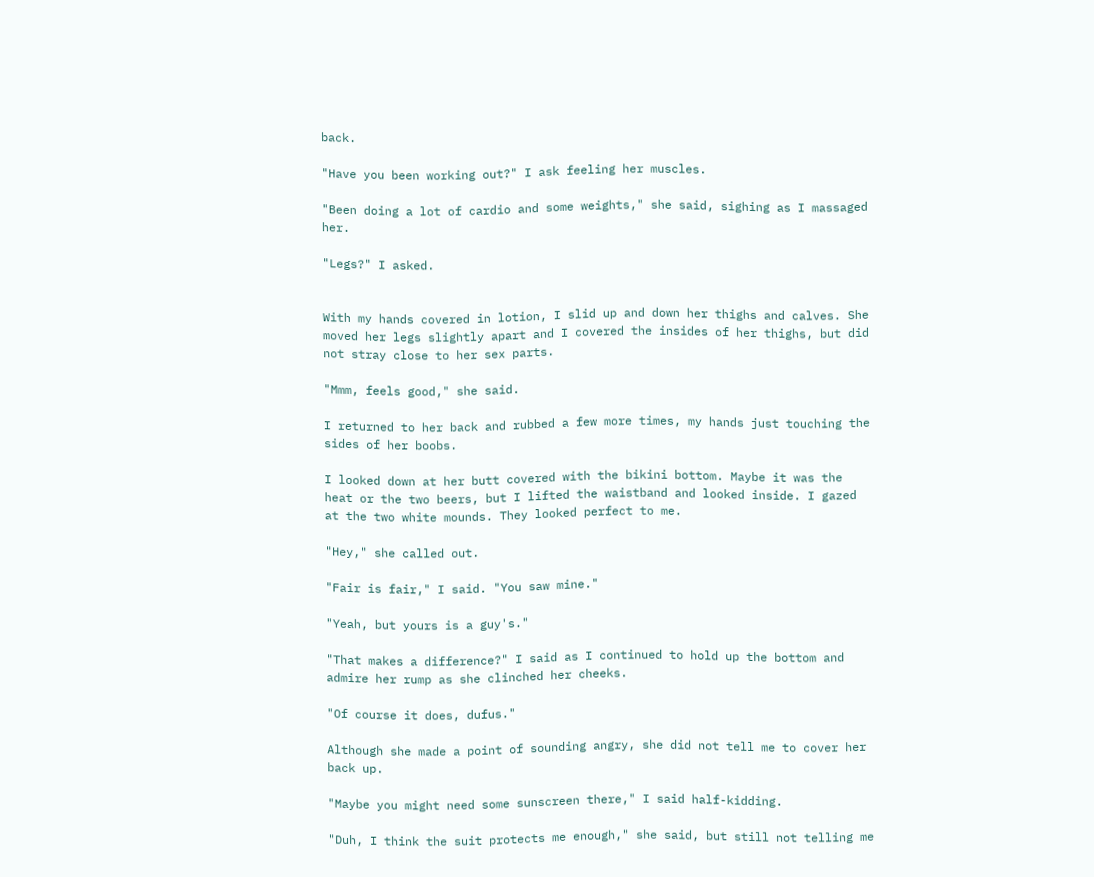back.

"Have you been working out?" I ask feeling her muscles.

"Been doing a lot of cardio and some weights," she said, sighing as I massaged her.

"Legs?" I asked.


With my hands covered in lotion, I slid up and down her thighs and calves. She moved her legs slightly apart and I covered the insides of her thighs, but did not stray close to her sex parts.

"Mmm, feels good," she said.

I returned to her back and rubbed a few more times, my hands just touching the sides of her boobs.

I looked down at her butt covered with the bikini bottom. Maybe it was the heat or the two beers, but I lifted the waistband and looked inside. I gazed at the two white mounds. They looked perfect to me.

"Hey," she called out.

"Fair is fair," I said. "You saw mine."

"Yeah, but yours is a guy's."

"That makes a difference?" I said as I continued to hold up the bottom and admire her rump as she clinched her cheeks.

"Of course it does, dufus."

Although she made a point of sounding angry, she did not tell me to cover her back up.

"Maybe you might need some sunscreen there," I said half-kidding.

"Duh, I think the suit protects me enough," she said, but still not telling me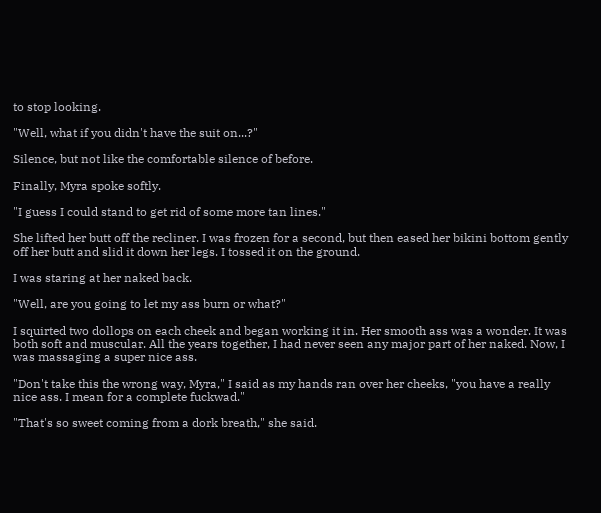to stop looking.

"Well, what if you didn't have the suit on...?"

Silence, but not like the comfortable silence of before.

Finally, Myra spoke softly.

"I guess I could stand to get rid of some more tan lines."

She lifted her butt off the recliner. I was frozen for a second, but then eased her bikini bottom gently off her butt and slid it down her legs. I tossed it on the ground.

I was staring at her naked back.

"Well, are you going to let my ass burn or what?"

I squirted two dollops on each cheek and began working it in. Her smooth ass was a wonder. It was both soft and muscular. All the years together, I had never seen any major part of her naked. Now, I was massaging a super nice ass.

"Don't take this the wrong way, Myra," I said as my hands ran over her cheeks, "you have a really nice ass. I mean for a complete fuckwad."

"That's so sweet coming from a dork breath," she said.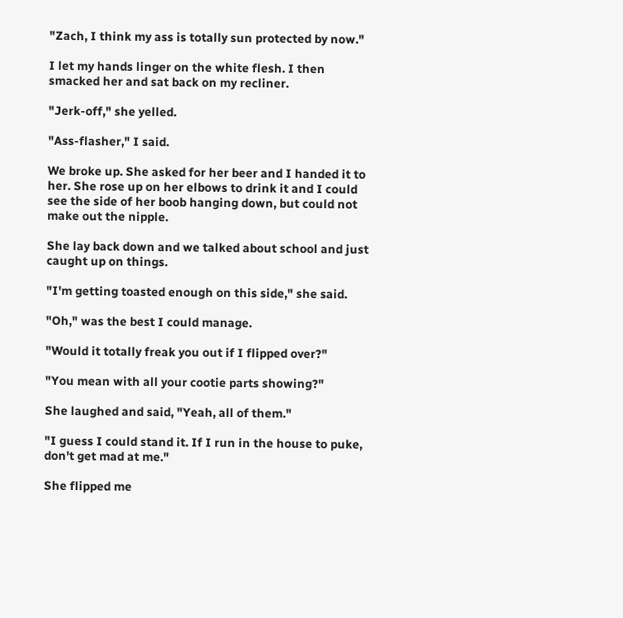"Zach, I think my ass is totally sun protected by now."

I let my hands linger on the white flesh. I then smacked her and sat back on my recliner.

"Jerk-off," she yelled.

"Ass-flasher," I said.

We broke up. She asked for her beer and I handed it to her. She rose up on her elbows to drink it and I could see the side of her boob hanging down, but could not make out the nipple.

She lay back down and we talked about school and just caught up on things.

"I'm getting toasted enough on this side," she said.

"Oh," was the best I could manage.

"Would it totally freak you out if I flipped over?"

"You mean with all your cootie parts showing?"

She laughed and said, "Yeah, all of them."

"I guess I could stand it. If I run in the house to puke, don't get mad at me."

She flipped me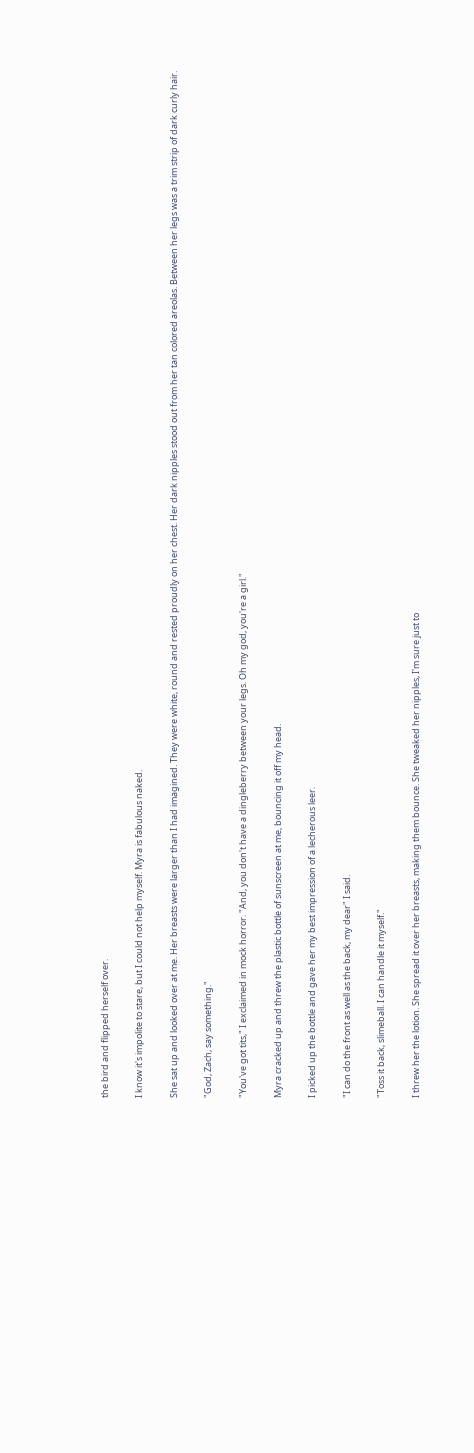the bird and flipped herself over.

I know it's impolite to stare, but I could not help myself. Myra is fabulous naked.

She sat up and looked over at me. Her breasts were larger than I had imagined. They were white, round and rested proudly on her chest. Her dark nipples stood out from her tan colored areolas. Between her legs was a trim strip of dark curly hair.

"God, Zach, say something."

"You've got tits," I exclaimed in mock horror. "And, you don't have a dingleberry between your legs. Oh my god, you're a girl."

Myra cracked up and threw the plastic bottle of sunscreen at me, bouncing it off my head.

I picked up the bottle and gave her my best impression of a lecherous leer.

"I can do the front as well as the back, my dear" I said.

"Toss it back, slimeball. I can handle it myself."

I threw her the lotion. She spread it over her breasts, making them bounce. She tweaked her nipples, I'm sure just to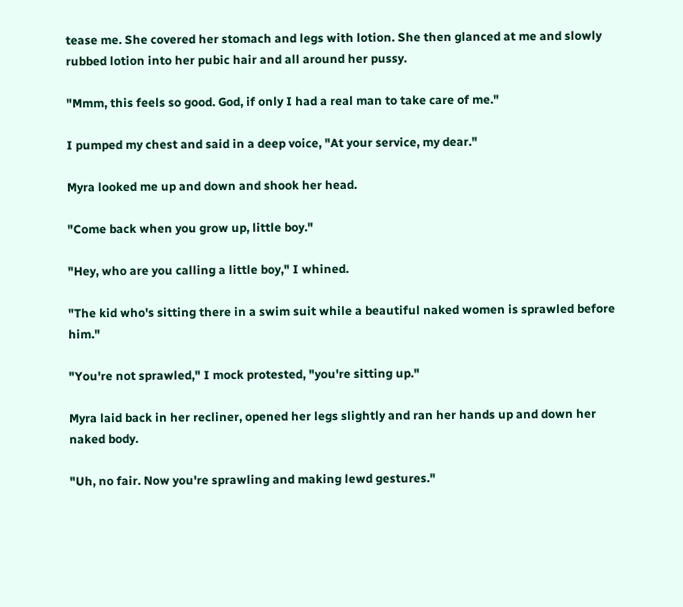tease me. She covered her stomach and legs with lotion. She then glanced at me and slowly rubbed lotion into her pubic hair and all around her pussy.

"Mmm, this feels so good. God, if only I had a real man to take care of me."

I pumped my chest and said in a deep voice, "At your service, my dear."

Myra looked me up and down and shook her head.

"Come back when you grow up, little boy."

"Hey, who are you calling a little boy," I whined.

"The kid who's sitting there in a swim suit while a beautiful naked women is sprawled before him."

"You're not sprawled," I mock protested, "you're sitting up."

Myra laid back in her recliner, opened her legs slightly and ran her hands up and down her naked body.

"Uh, no fair. Now you're sprawling and making lewd gestures."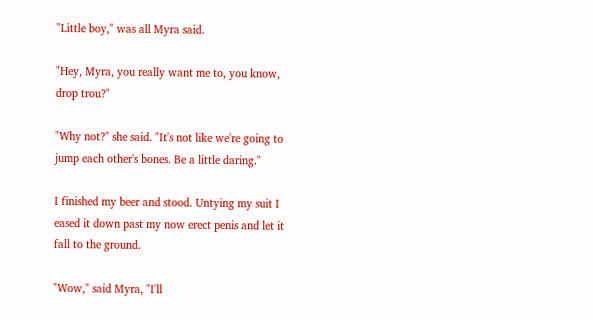"Little boy," was all Myra said.

"Hey, Myra, you really want me to, you know, drop trou?"

"Why not?" she said. "It's not like we're going to jump each other's bones. Be a little daring."

I finished my beer and stood. Untying my suit I eased it down past my now erect penis and let it fall to the ground.

"Wow," said Myra, "I'll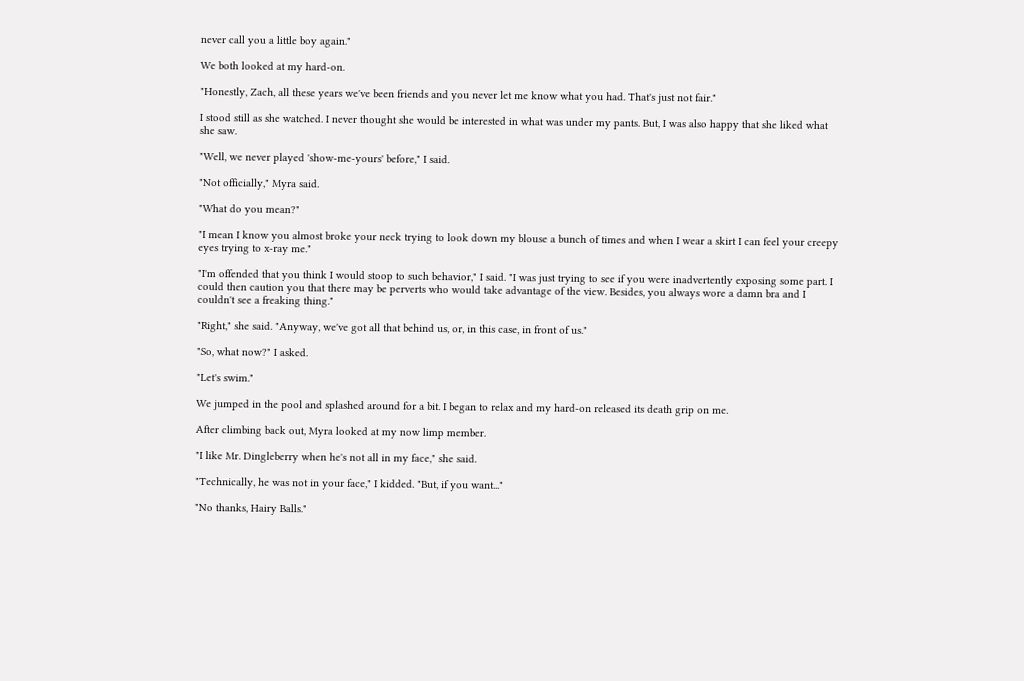never call you a little boy again."

We both looked at my hard-on.

"Honestly, Zach, all these years we've been friends and you never let me know what you had. That's just not fair."

I stood still as she watched. I never thought she would be interested in what was under my pants. But, I was also happy that she liked what she saw.

"Well, we never played 'show-me-yours' before," I said.

"Not officially," Myra said.

"What do you mean?"

"I mean I know you almost broke your neck trying to look down my blouse a bunch of times and when I wear a skirt I can feel your creepy eyes trying to x-ray me."

"I'm offended that you think I would stoop to such behavior," I said. "I was just trying to see if you were inadvertently exposing some part. I could then caution you that there may be perverts who would take advantage of the view. Besides, you always wore a damn bra and I couldn't see a freaking thing."

"Right," she said. "Anyway, we've got all that behind us, or, in this case, in front of us."

"So, what now?" I asked.

"Let's swim."

We jumped in the pool and splashed around for a bit. I began to relax and my hard-on released its death grip on me.

After climbing back out, Myra looked at my now limp member.

"I like Mr. Dingleberry when he's not all in my face," she said.

"Technically, he was not in your face," I kidded. "But, if you want..."

"No thanks, Hairy Balls."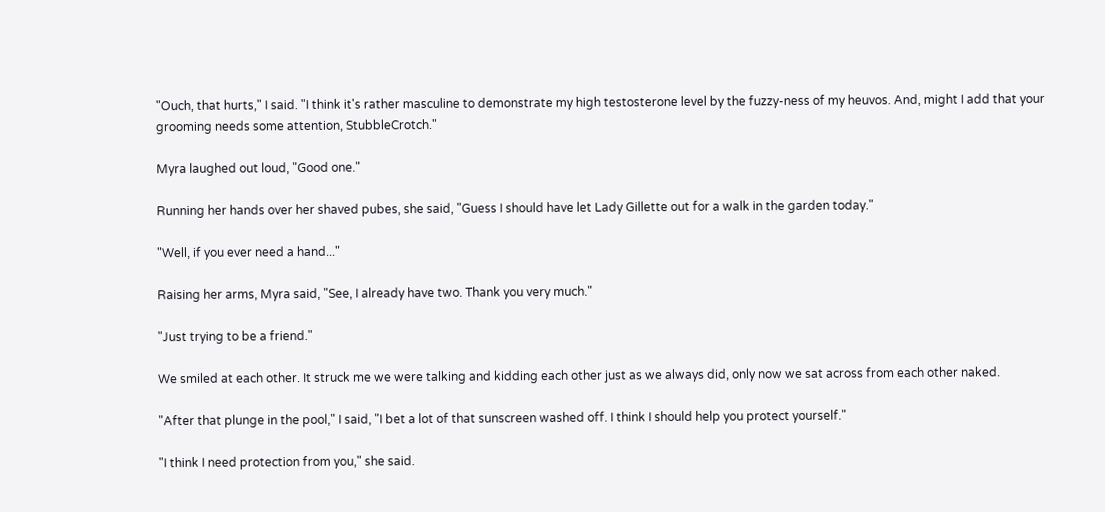"Ouch, that hurts," I said. "I think it's rather masculine to demonstrate my high testosterone level by the fuzzy-ness of my heuvos. And, might I add that your grooming needs some attention, StubbleCrotch."

Myra laughed out loud, "Good one."

Running her hands over her shaved pubes, she said, "Guess I should have let Lady Gillette out for a walk in the garden today."

"Well, if you ever need a hand..."

Raising her arms, Myra said, "See, I already have two. Thank you very much."

"Just trying to be a friend."

We smiled at each other. It struck me we were talking and kidding each other just as we always did, only now we sat across from each other naked.

"After that plunge in the pool," I said, "I bet a lot of that sunscreen washed off. I think I should help you protect yourself."

"I think I need protection from you," she said.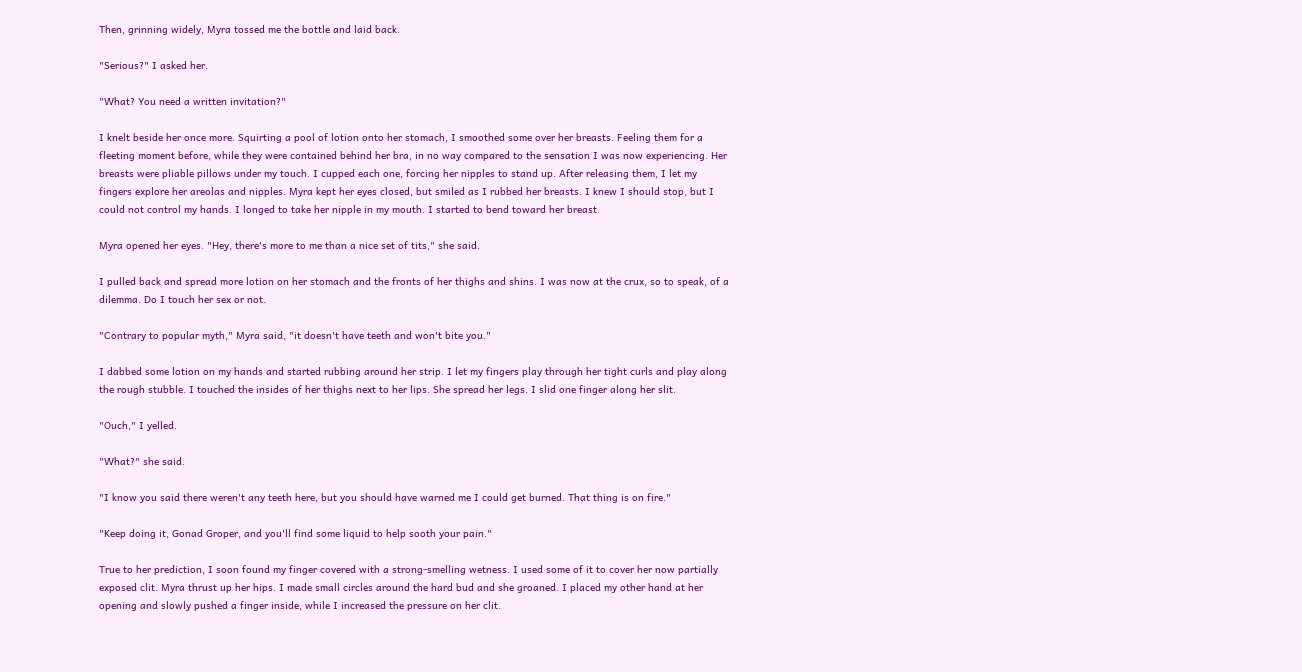Then, grinning widely, Myra tossed me the bottle and laid back.

"Serious?" I asked her.

"What? You need a written invitation?"

I knelt beside her once more. Squirting a pool of lotion onto her stomach, I smoothed some over her breasts. Feeling them for a fleeting moment before, while they were contained behind her bra, in no way compared to the sensation I was now experiencing. Her breasts were pliable pillows under my touch. I cupped each one, forcing her nipples to stand up. After releasing them, I let my fingers explore her areolas and nipples. Myra kept her eyes closed, but smiled as I rubbed her breasts. I knew I should stop, but I could not control my hands. I longed to take her nipple in my mouth. I started to bend toward her breast.

Myra opened her eyes. "Hey, there's more to me than a nice set of tits," she said.

I pulled back and spread more lotion on her stomach and the fronts of her thighs and shins. I was now at the crux, so to speak, of a dilemma. Do I touch her sex or not.

"Contrary to popular myth," Myra said, "it doesn't have teeth and won't bite you."

I dabbed some lotion on my hands and started rubbing around her strip. I let my fingers play through her tight curls and play along the rough stubble. I touched the insides of her thighs next to her lips. She spread her legs. I slid one finger along her slit.

"Ouch," I yelled.

"What?" she said.

"I know you said there weren't any teeth here, but you should have warned me I could get burned. That thing is on fire."

"Keep doing it, Gonad Groper, and you'll find some liquid to help sooth your pain."

True to her prediction, I soon found my finger covered with a strong-smelling wetness. I used some of it to cover her now partially exposed clit. Myra thrust up her hips. I made small circles around the hard bud and she groaned. I placed my other hand at her opening and slowly pushed a finger inside, while I increased the pressure on her clit.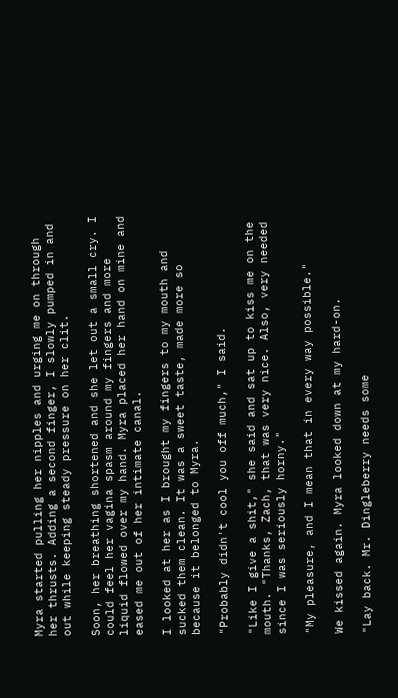Myra started pulling her nipples and urging me on through her thrusts. Adding a second finger, I slowly pumped in and out while keeping steady pressure on her clit.

Soon, her breathing shortened and she let out a small cry. I could feel her vagina spasm around my fingers and more liquid flowed over my hand. Myra placed her hand on mine and eased me out of her intimate canal.

I looked at her as I brought my fingers to my mouth and sucked them clean. It was a sweet taste, made more so because it belonged to Myra.

"Probably didn't cool you off much," I said.

"Like I give a shit," she said and sat up to kiss me on the mouth. "Thanks, Zach, that was very nice. Also, very needed since I was seriously horny."

"My pleasure, and I mean that in every way possible."

We kissed again. Myra looked down at my hard-on.

"Lay back. Mr. Dingleberry needs some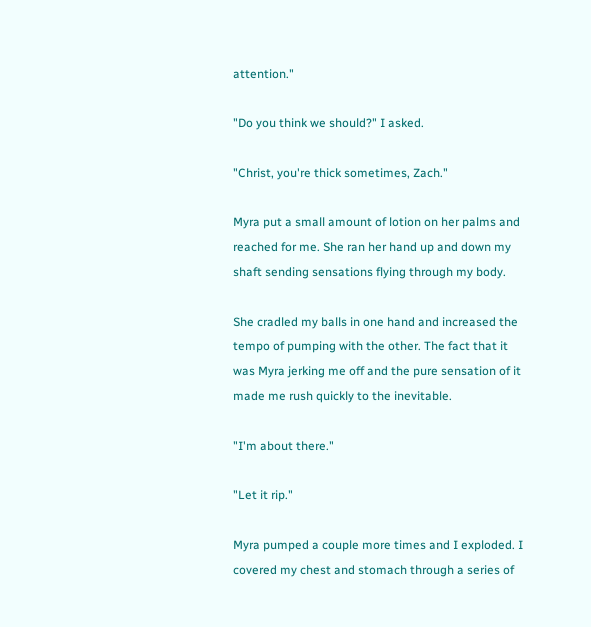attention."

"Do you think we should?" I asked.

"Christ, you're thick sometimes, Zach."

Myra put a small amount of lotion on her palms and reached for me. She ran her hand up and down my shaft sending sensations flying through my body.

She cradled my balls in one hand and increased the tempo of pumping with the other. The fact that it was Myra jerking me off and the pure sensation of it made me rush quickly to the inevitable.

"I'm about there."

"Let it rip."

Myra pumped a couple more times and I exploded. I covered my chest and stomach through a series of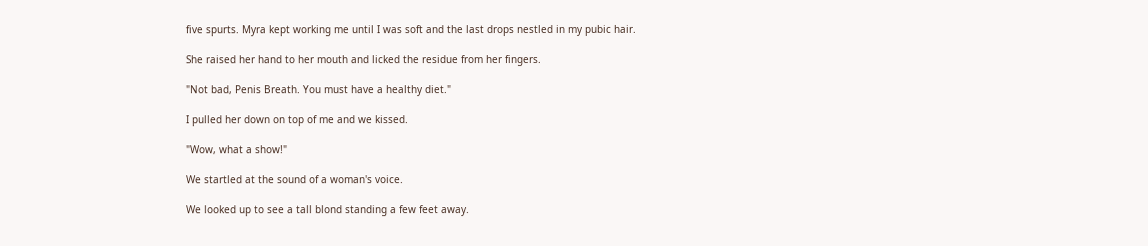five spurts. Myra kept working me until I was soft and the last drops nestled in my pubic hair.

She raised her hand to her mouth and licked the residue from her fingers.

"Not bad, Penis Breath. You must have a healthy diet."

I pulled her down on top of me and we kissed.

"Wow, what a show!"

We startled at the sound of a woman's voice.

We looked up to see a tall blond standing a few feet away.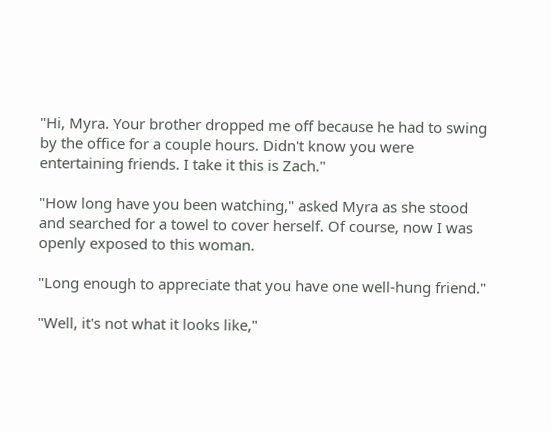"Hi, Myra. Your brother dropped me off because he had to swing by the office for a couple hours. Didn't know you were entertaining friends. I take it this is Zach."

"How long have you been watching," asked Myra as she stood and searched for a towel to cover herself. Of course, now I was openly exposed to this woman.

"Long enough to appreciate that you have one well-hung friend."

"Well, it's not what it looks like,"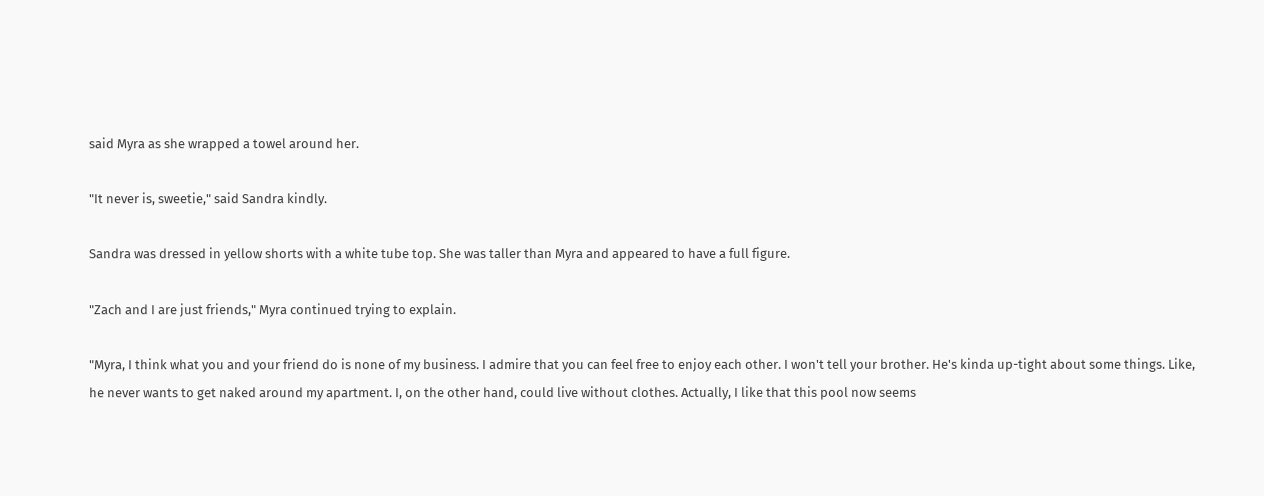said Myra as she wrapped a towel around her.

"It never is, sweetie," said Sandra kindly.

Sandra was dressed in yellow shorts with a white tube top. She was taller than Myra and appeared to have a full figure.

"Zach and I are just friends," Myra continued trying to explain.

"Myra, I think what you and your friend do is none of my business. I admire that you can feel free to enjoy each other. I won't tell your brother. He's kinda up-tight about some things. Like, he never wants to get naked around my apartment. I, on the other hand, could live without clothes. Actually, I like that this pool now seems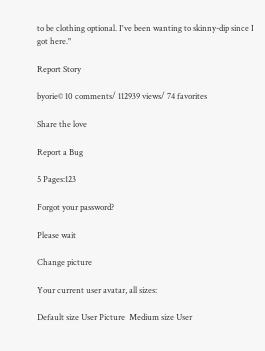to be clothing optional. I've been wanting to skinny-dip since I got here."

Report Story

byorie© 10 comments/ 112939 views/ 74 favorites

Share the love

Report a Bug

5 Pages:123

Forgot your password?

Please wait

Change picture

Your current user avatar, all sizes:

Default size User Picture  Medium size User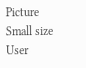Picture  Small size User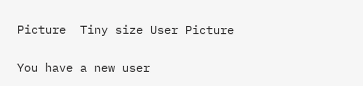Picture  Tiny size User Picture

You have a new user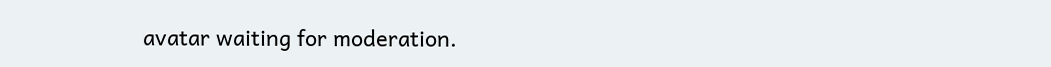avatar waiting for moderation.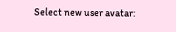Select new user avatar: